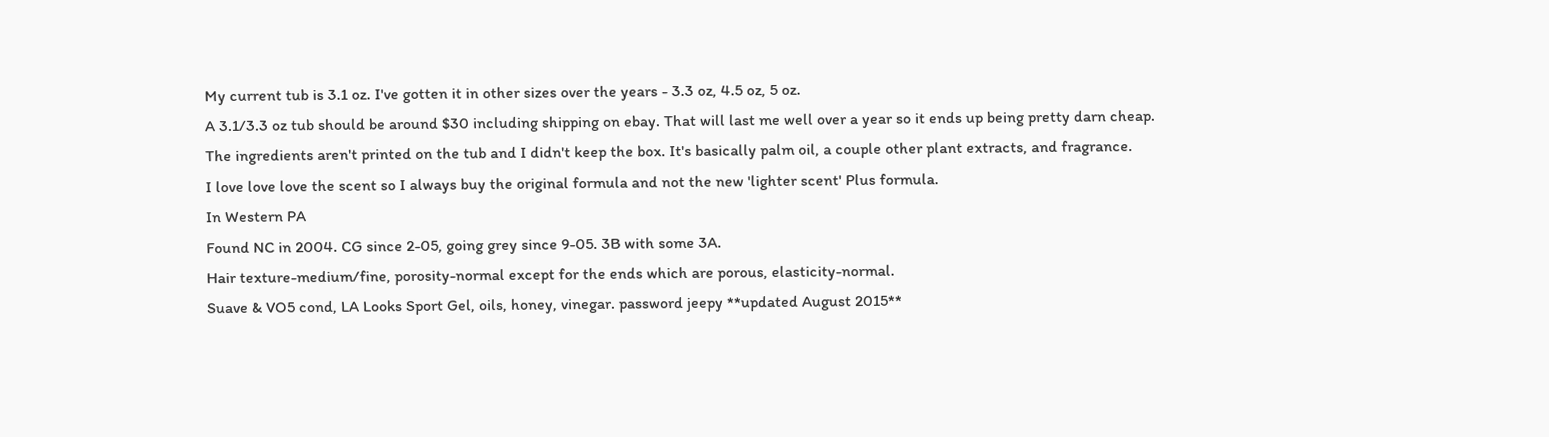My current tub is 3.1 oz. I've gotten it in other sizes over the years - 3.3 oz, 4.5 oz, 5 oz.
A 3.1/3.3 oz tub should be around $30 including shipping on ebay. That will last me well over a year so it ends up being pretty darn cheap.
The ingredients aren't printed on the tub and I didn't keep the box. It's basically palm oil, a couple other plant extracts, and fragrance.
I love love love the scent so I always buy the original formula and not the new 'lighter scent' Plus formula.
In Western PA
Found NC in 2004. CG since 2-05, going grey since 9-05. 3B with some 3A.
Hair texture-medium/fine, porosity-normal except for the ends which are porous, elasticity-normal.
Suave & VO5 cond, LA Looks Sport Gel, oils, honey, vinegar. password jeepy **updated August 2015**